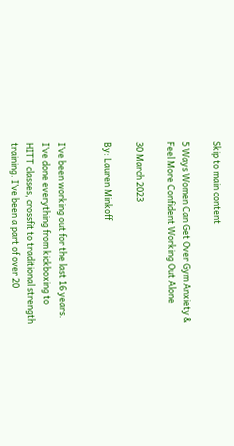Skip to main content

5 Ways Women Can Get Over Gym Anxiety & Feel More Confident Working Out Alone

30 March 2023

By: Lauren Minkoff


I’ve been working out for the last 16 years. I’ve done everything from kickboxing to HITT classes, crossfit to traditional strength training. I’ve been a part of over 20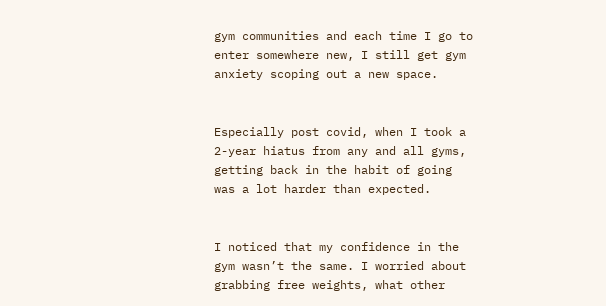gym communities and each time I go to enter somewhere new, I still get gym anxiety scoping out a new space.


Especially post covid, when I took a 2-year hiatus from any and all gyms, getting back in the habit of going was a lot harder than expected.


I noticed that my confidence in the gym wasn’t the same. I worried about grabbing free weights, what other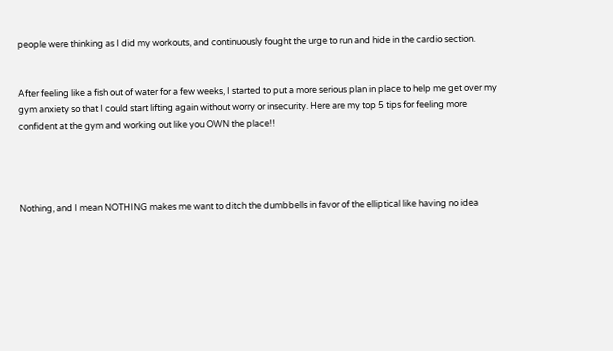people were thinking as I did my workouts, and continuously fought the urge to run and hide in the cardio section.


After feeling like a fish out of water for a few weeks, I started to put a more serious plan in place to help me get over my gym anxiety so that I could start lifting again without worry or insecurity. Here are my top 5 tips for feeling more confident at the gym and working out like you OWN the place!!




Nothing, and I mean NOTHING makes me want to ditch the dumbbells in favor of the elliptical like having no idea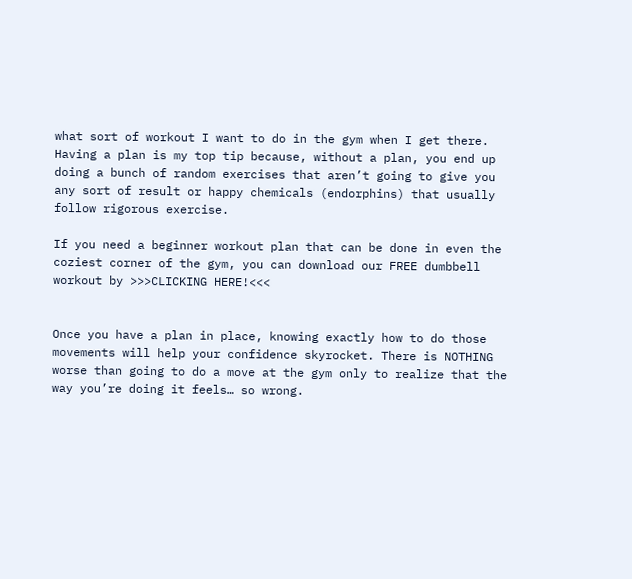what sort of workout I want to do in the gym when I get there. Having a plan is my top tip because, without a plan, you end up doing a bunch of random exercises that aren’t going to give you any sort of result or happy chemicals (endorphins) that usually follow rigorous exercise.

If you need a beginner workout plan that can be done in even the coziest corner of the gym, you can download our FREE dumbbell workout by >>>CLICKING HERE!<<<


Once you have a plan in place, knowing exactly how to do those movements will help your confidence skyrocket. There is NOTHING worse than going to do a move at the gym only to realize that the way you’re doing it feels… so wrong.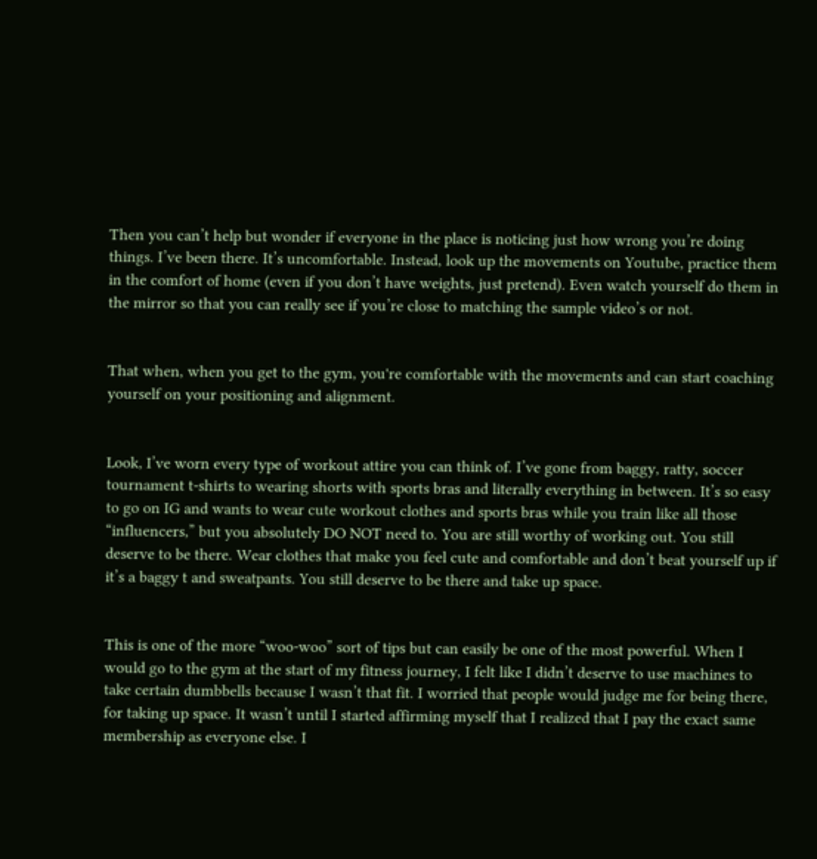Then you can’t help but wonder if everyone in the place is noticing just how wrong you’re doing things. I’ve been there. It’s uncomfortable. Instead, look up the movements on Youtube, practice them in the comfort of home (even if you don’t have weights, just pretend). Even watch yourself do them in the mirror so that you can really see if you’re close to matching the sample video’s or not.


That when, when you get to the gym, you're comfortable with the movements and can start coaching yourself on your positioning and alignment.


Look, I’ve worn every type of workout attire you can think of. I’ve gone from baggy, ratty, soccer tournament t-shirts to wearing shorts with sports bras and literally everything in between. It’s so easy to go on IG and wants to wear cute workout clothes and sports bras while you train like all those “influencers,” but you absolutely DO NOT need to. You are still worthy of working out. You still deserve to be there. Wear clothes that make you feel cute and comfortable and don’t beat yourself up if it’s a baggy t and sweatpants. You still deserve to be there and take up space.


This is one of the more “woo-woo” sort of tips but can easily be one of the most powerful. When I would go to the gym at the start of my fitness journey, I felt like I didn’t deserve to use machines to take certain dumbbells because I wasn’t that fit. I worried that people would judge me for being there, for taking up space. It wasn’t until I started affirming myself that I realized that I pay the exact same membership as everyone else. I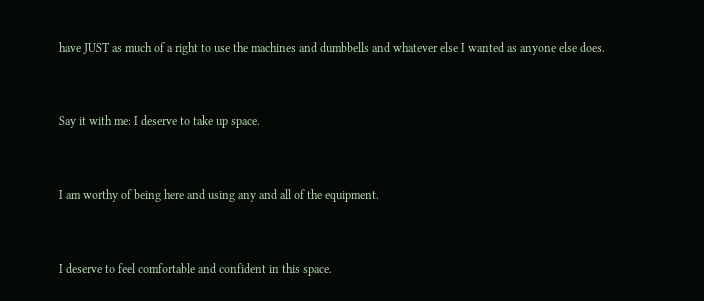have JUST as much of a right to use the machines and dumbbells and whatever else I wanted as anyone else does.


Say it with me: I deserve to take up space.


I am worthy of being here and using any and all of the equipment.


I deserve to feel comfortable and confident in this space.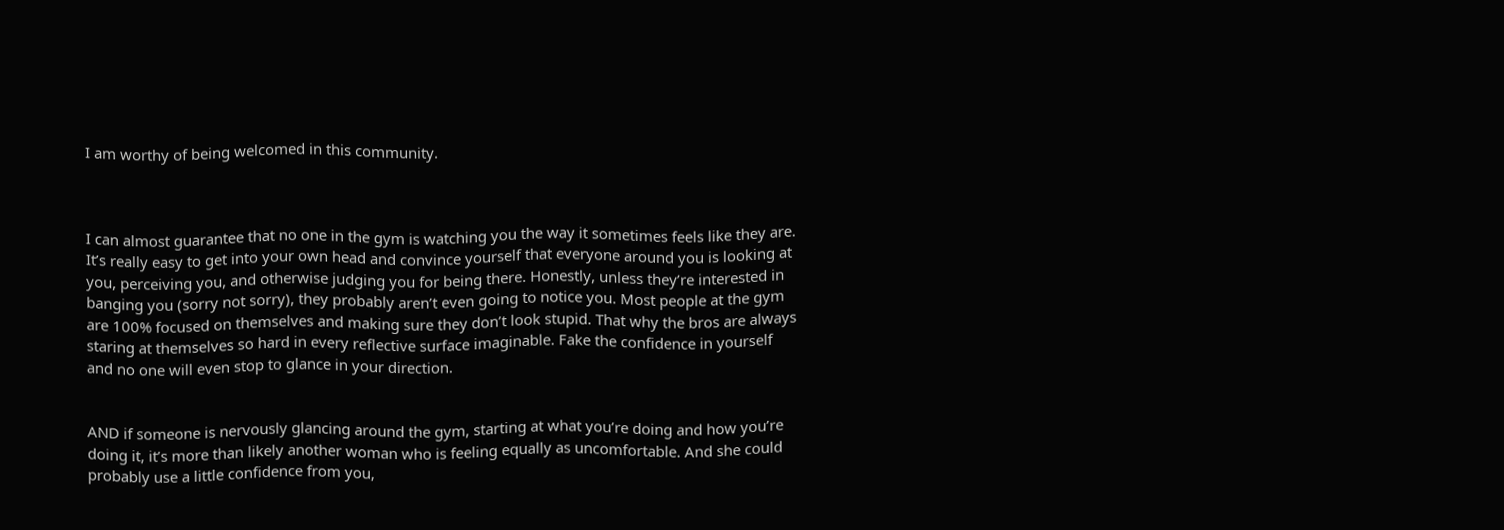I am worthy of being welcomed in this community.



I can almost guarantee that no one in the gym is watching you the way it sometimes feels like they are. It’s really easy to get into your own head and convince yourself that everyone around you is looking at you, perceiving you, and otherwise judging you for being there. Honestly, unless they’re interested in banging you (sorry not sorry), they probably aren’t even going to notice you. Most people at the gym are 100% focused on themselves and making sure they don’t look stupid. That why the bros are always staring at themselves so hard in every reflective surface imaginable. Fake the confidence in yourself and no one will even stop to glance in your direction.


AND if someone is nervously glancing around the gym, starting at what you’re doing and how you’re doing it, it’s more than likely another woman who is feeling equally as uncomfortable. And she could probably use a little confidence from you,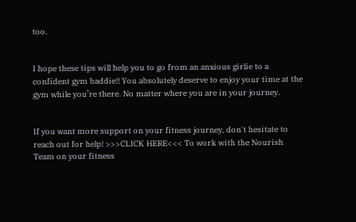too.


I hope these tips will help you to go from an anxious girlie to a confident gym baddie!! You absolutely deserve to enjoy your time at the gym while you’re there. No matter where you are in your journey.


If you want more support on your fitness journey, don't hesitate to reach out for help! >>>CLICK HERE<<< To work with the Nourish Team on your fitness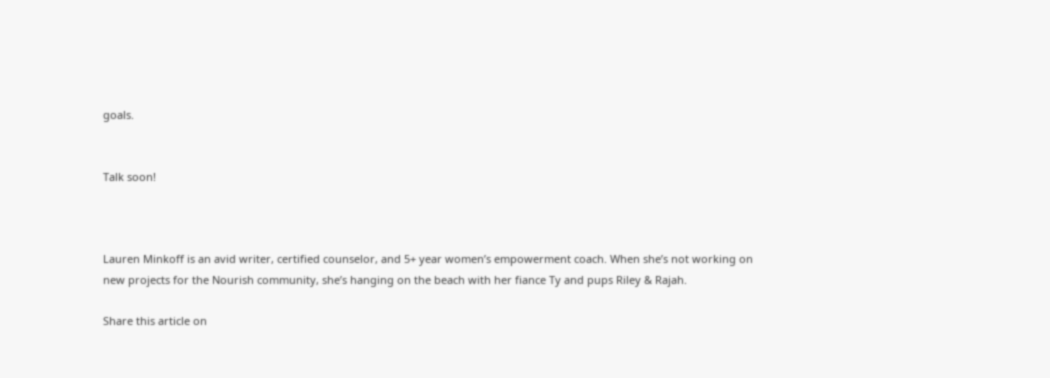goals.


Talk soon!



Lauren Minkoff is an avid writer, certified counselor, and 5+ year women’s empowerment coach. When she’s not working on new projects for the Nourish community, she’s hanging on the beach with her fiance Ty and pups Riley & Rajah.

Share this article on